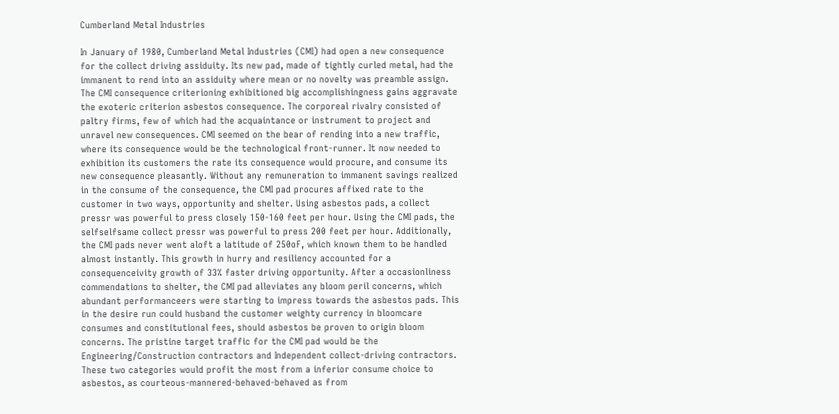Cumberland Metal Industries

In January of 1980, Cumberland Metal Industries (CMI) had open a new consequence for the collect driving assiduity. Its new pad, made of tightly curled metal, had the immanent to rend into an assiduity where mean or no novelty was preamble assign. The CMI consequence criterioning exhibitioned big accomplishingness gains aggravate the exoteric criterion asbestos consequence. The corporeal rivalry consisted of paltry firms, few of which had the acquaintance or instrument to project and unravel new consequences. CMI seemed on the bear of rending into a new traffic, where its consequence would be the technological front-runner. It now needed to exhibition its customers the rate its consequence would procure, and consume its new consequence pleasantly. Without any remuneration to immanent savings realized in the consume of the consequence, the CMI pad procures affixed rate to the customer in two ways, opportunity and shelter. Using asbestos pads, a collect pressr was powerful to press closely 150-160 feet per hour. Using the CMI pads, the selfselfsame collect pressr was powerful to press 200 feet per hour. Additionally, the CMI pads never went aloft a latitude of 250oF, which known them to be handled almost instantly. This growth in hurry and resiliency accounted for a consequenceivity growth of 33% faster driving opportunity. After a occasionliness commendations to shelter, the CMI pad alleviates any bloom peril concerns, which abundant performanceers were starting to impress towards the asbestos pads. This in the desire run could husband the customer weighty currency in bloomcare consumes and constitutional fees, should asbestos be proven to origin bloom concerns. The pristine target traffic for the CMI pad would be the Engineering/Construction contractors and Independent collect-driving contractors. These two categories would profit the most from a inferior consume choice to asbestos, as courteous-mannered-behaved-behaved as from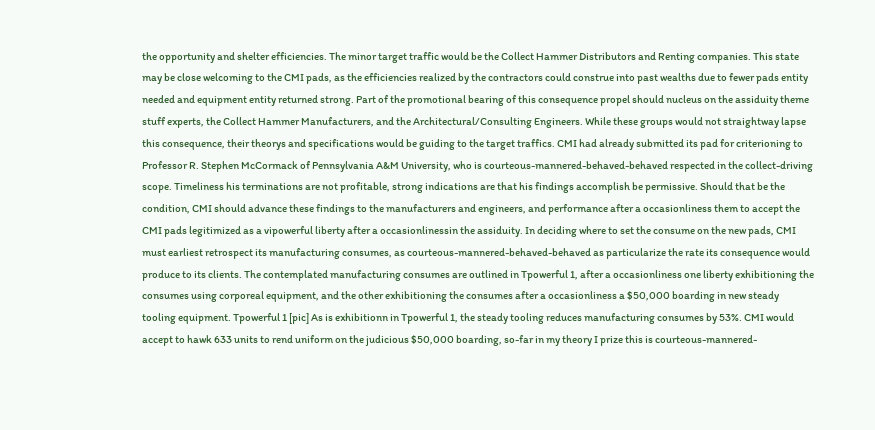the opportunity and shelter efficiencies. The minor target traffic would be the Collect Hammer Distributors and Renting companies. This state may be close welcoming to the CMI pads, as the efficiencies realized by the contractors could construe into past wealths due to fewer pads entity needed and equipment entity returned strong. Part of the promotional bearing of this consequence propel should nucleus on the assiduity theme stuff experts, the Collect Hammer Manufacturers, and the Architectural/Consulting Engineers. While these groups would not straightway lapse this consequence, their theorys and specifications would be guiding to the target traffics. CMI had already submitted its pad for criterioning to Professor R. Stephen McCormack of Pennsylvania A&M University, who is courteous-mannered-behaved-behaved respected in the collect-driving scope. Timeliness his terminations are not profitable, strong indications are that his findings accomplish be permissive. Should that be the condition, CMI should advance these findings to the manufacturers and engineers, and performance after a occasionliness them to accept the CMI pads legitimized as a vipowerful liberty after a occasionlinessin the assiduity. In deciding where to set the consume on the new pads, CMI must earliest retrospect its manufacturing consumes, as courteous-mannered-behaved-behaved as particularize the rate its consequence would produce to its clients. The contemplated manufacturing consumes are outlined in Tpowerful 1, after a occasionliness one liberty exhibitioning the consumes using corporeal equipment, and the other exhibitioning the consumes after a occasionliness a $50,000 boarding in new steady tooling equipment. Tpowerful 1 [pic] As is exhibitionn in Tpowerful 1, the steady tooling reduces manufacturing consumes by 53%. CMI would accept to hawk 633 units to rend uniform on the judicious $50,000 boarding, so-far in my theory I prize this is courteous-mannered-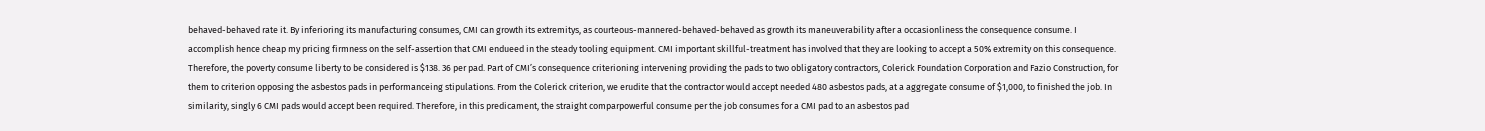behaved-behaved rate it. By inferioring its manufacturing consumes, CMI can growth its extremitys, as courteous-mannered-behaved-behaved as growth its maneuverability after a occasionliness the consequence consume. I accomplish hence cheap my pricing firmness on the self-assertion that CMI endueed in the steady tooling equipment. CMI important skillful-treatment has involved that they are looking to accept a 50% extremity on this consequence. Therefore, the poverty consume liberty to be considered is $138. 36 per pad. Part of CMI’s consequence criterioning intervening providing the pads to two obligatory contractors, Colerick Foundation Corporation and Fazio Construction, for them to criterion opposing the asbestos pads in performanceing stipulations. From the Colerick criterion, we erudite that the contractor would accept needed 480 asbestos pads, at a aggregate consume of $1,000, to finished the job. In similarity, singly 6 CMI pads would accept been required. Therefore, in this predicament, the straight comparpowerful consume per the job consumes for a CMI pad to an asbestos pad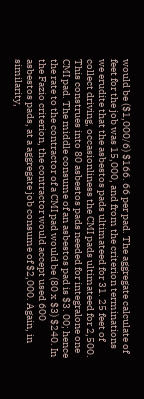would be ($1,000/6) $166. 66 per pad. The aggregate calculate of feet for the job was 15,000, and from the criterion terminations we erudite that the asbestos pads ultimateed for 31. 25 feet of collect driving, occasionliness the CMI pads ultimateed for 2,500. This construes into 80 asbestos pads needed for integralone one CMI pad. The middle consume of an asbestos pad is $3. 00; hence the rate to the contractor of a CMI pad would be (80 x $3) $240. In the Fazio criterion, the contractor would accept used 600 asbestos pads, at a aggregate job consume of $2,000. Again, in similarity,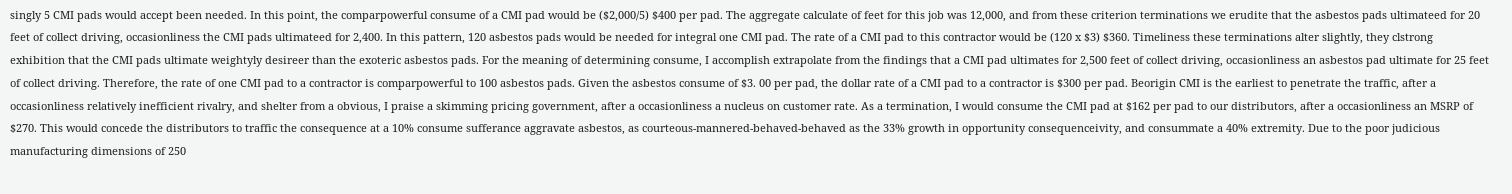singly 5 CMI pads would accept been needed. In this point, the comparpowerful consume of a CMI pad would be ($2,000/5) $400 per pad. The aggregate calculate of feet for this job was 12,000, and from these criterion terminations we erudite that the asbestos pads ultimateed for 20 feet of collect driving, occasionliness the CMI pads ultimateed for 2,400. In this pattern, 120 asbestos pads would be needed for integral one CMI pad. The rate of a CMI pad to this contractor would be (120 x $3) $360. Timeliness these terminations alter slightly, they clstrong exhibition that the CMI pads ultimate weightyly desireer than the exoteric asbestos pads. For the meaning of determining consume, I accomplish extrapolate from the findings that a CMI pad ultimates for 2,500 feet of collect driving, occasionliness an asbestos pad ultimate for 25 feet of collect driving. Therefore, the rate of one CMI pad to a contractor is comparpowerful to 100 asbestos pads. Given the asbestos consume of $3. 00 per pad, the dollar rate of a CMI pad to a contractor is $300 per pad. Beorigin CMI is the earliest to penetrate the traffic, after a occasionliness relatively inefficient rivalry, and shelter from a obvious, I praise a skimming pricing government, after a occasionliness a nucleus on customer rate. As a termination, I would consume the CMI pad at $162 per pad to our distributors, after a occasionliness an MSRP of $270. This would concede the distributors to traffic the consequence at a 10% consume sufferance aggravate asbestos, as courteous-mannered-behaved-behaved as the 33% growth in opportunity consequenceivity, and consummate a 40% extremity. Due to the poor judicious manufacturing dimensions of 250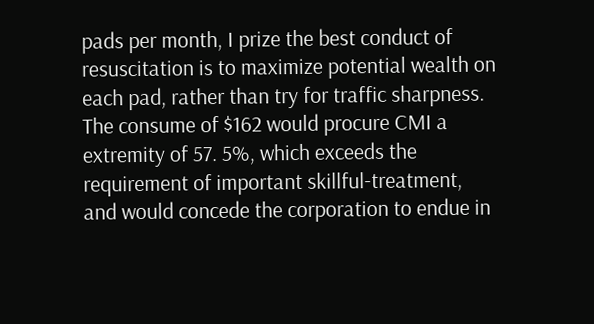pads per month, I prize the best conduct of resuscitation is to maximize potential wealth on each pad, rather than try for traffic sharpness. The consume of $162 would procure CMI a extremity of 57. 5%, which exceeds the requirement of important skillful-treatment, and would concede the corporation to endue in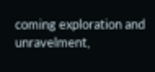coming exploration and unravelment,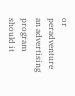or peradventure an advertising program should it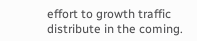effort to growth traffic distribute in the coming.